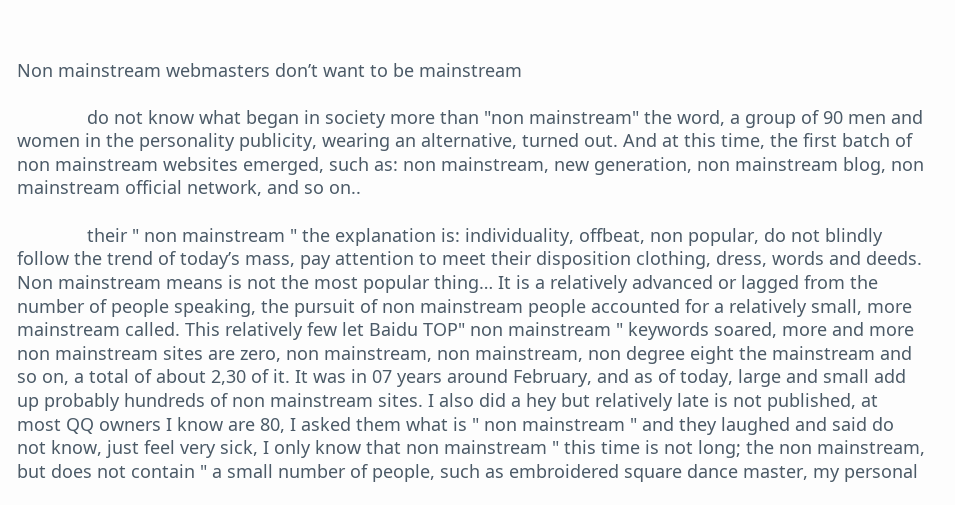Non mainstream webmasters don’t want to be mainstream

              do not know what began in society more than "non mainstream" the word, a group of 90 men and women in the personality publicity, wearing an alternative, turned out. And at this time, the first batch of non mainstream websites emerged, such as: non mainstream, new generation, non mainstream blog, non mainstream official network, and so on..

              their " non mainstream " the explanation is: individuality, offbeat, non popular, do not blindly follow the trend of today’s mass, pay attention to meet their disposition clothing, dress, words and deeds. Non mainstream means is not the most popular thing… It is a relatively advanced or lagged from the number of people speaking, the pursuit of non mainstream people accounted for a relatively small, more mainstream called. This relatively few let Baidu TOP" non mainstream " keywords soared, more and more non mainstream sites are zero, non mainstream, non mainstream, non degree eight the mainstream and so on, a total of about 2,30 of it. It was in 07 years around February, and as of today, large and small add up probably hundreds of non mainstream sites. I also did a hey but relatively late is not published, at most QQ owners I know are 80, I asked them what is " non mainstream " and they laughed and said do not know, just feel very sick, I only know that non mainstream " this time is not long; the non mainstream, but does not contain " a small number of people, such as embroidered square dance master, my personal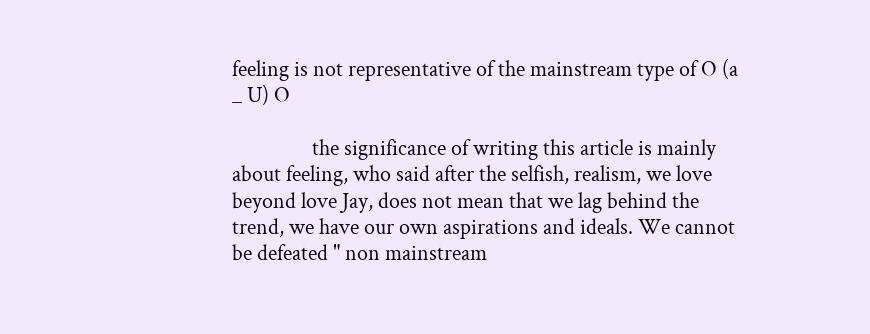feeling is not representative of the mainstream type of O (a _ U) O

                the significance of writing this article is mainly about feeling, who said after the selfish, realism, we love beyond love Jay, does not mean that we lag behind the trend, we have our own aspirations and ideals. We cannot be defeated " non mainstream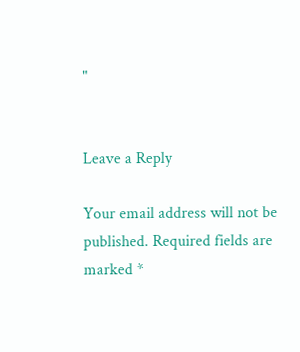"


Leave a Reply

Your email address will not be published. Required fields are marked *